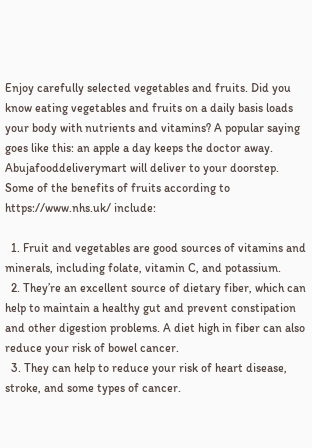Enjoy carefully selected vegetables and fruits. Did you know eating vegetables and fruits on a daily basis loads your body with nutrients and vitamins? A popular saying goes like this: an apple a day keeps the doctor away. Abujafooddeliverymart will deliver to your doorstep.  Some of the benefits of fruits according to https://www.nhs.uk/ include:

  1. Fruit and vegetables are good sources of vitamins and minerals, including folate, vitamin C, and potassium.
  2. They’re an excellent source of dietary fiber, which can help to maintain a healthy gut and prevent constipation and other digestion problems. A diet high in fiber can also reduce your risk of bowel cancer.
  3. They can help to reduce your risk of heart disease, stroke, and some types of cancer.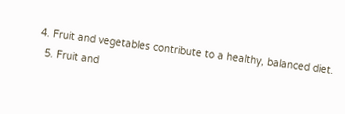4. Fruit and vegetables contribute to a healthy, balanced diet.
  5. Fruit and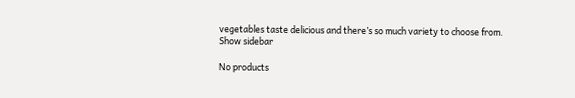vegetables taste delicious and there’s so much variety to choose from.
Show sidebar

No products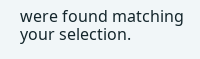were found matching your selection.